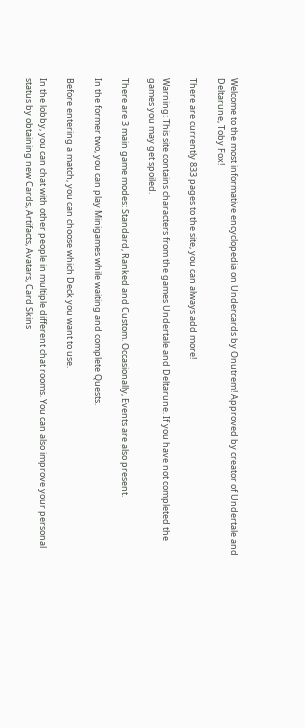Welcome to the most informative encyclopedia on Undercards by Onutrem! Approved by creator of Undertale and Deltarune, Toby Fox!

There are currently 833 pages to the site, you can always add more!

Warning: This site contains characters from the games Undertale and Deltarune. If you have not completed the games you may get spoiled.

There are 3 main game modes: Standard, Ranked and Custom. Occasionally, Events are also present.

In the former two, you can play Minigames while waiting and complete Quests.

Before entering a match, you can choose which Deck you want to use.

In the lobby, you can chat with other people in multiple different chat rooms. You can also improve your personal status by obtaining new Cards, Artifacts, Avatars, Card Skins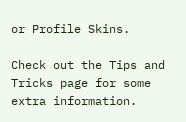or Profile Skins.

Check out the Tips and Tricks page for some extra information.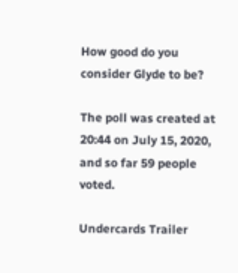How good do you consider Glyde to be?

The poll was created at 20:44 on July 15, 2020, and so far 59 people voted.

Undercards Trailer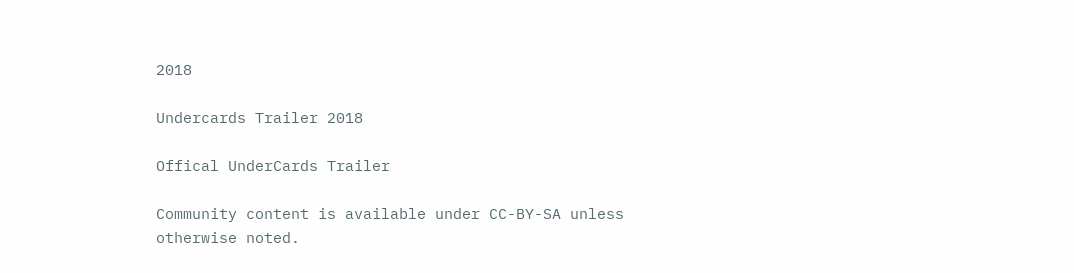2018

Undercards Trailer 2018

Offical UnderCards Trailer

Community content is available under CC-BY-SA unless otherwise noted.